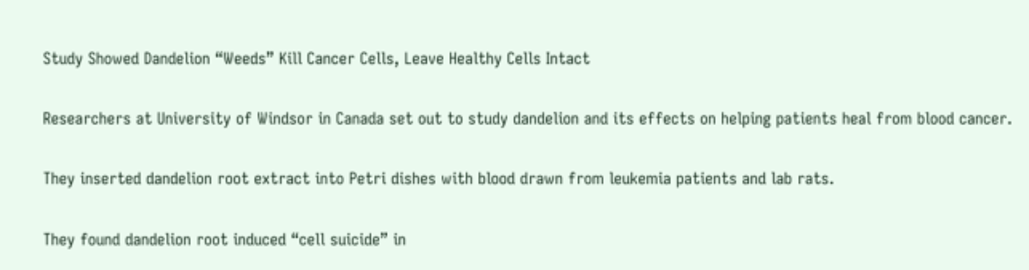Study Showed Dandelion “Weeds” Kill Cancer Cells, Leave Healthy Cells Intact

Researchers at University of Windsor in Canada set out to study dandelion and its effects on helping patients heal from blood cancer.

They inserted dandelion root extract into Petri dishes with blood drawn from leukemia patients and lab rats.

They found dandelion root induced “cell suicide” in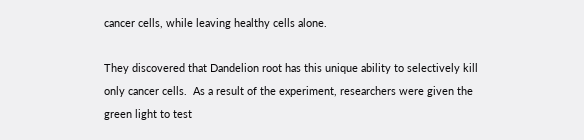cancer cells, while leaving healthy cells alone.

They discovered that Dandelion root has this unique ability to selectively kill only cancer cells.  As a result of the experiment, researchers were given the green light to test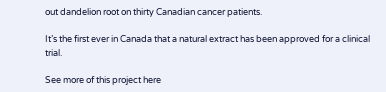out dandelion root on thirty Canadian cancer patients.

It’s the first ever in Canada that a natural extract has been approved for a clinical trial.

See more of this project here